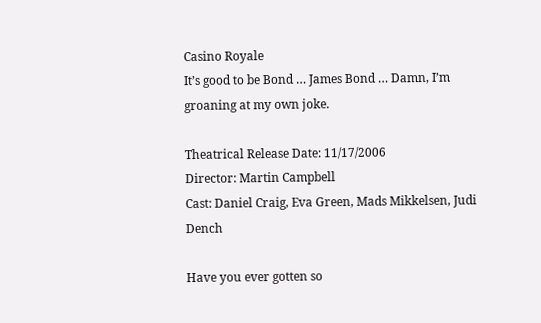Casino Royale
It’s good to be Bond … James Bond … Damn, I’m groaning at my own joke.

Theatrical Release Date: 11/17/2006
Director: Martin Campbell
Cast: Daniel Craig, Eva Green, Mads Mikkelsen, Judi Dench

Have you ever gotten so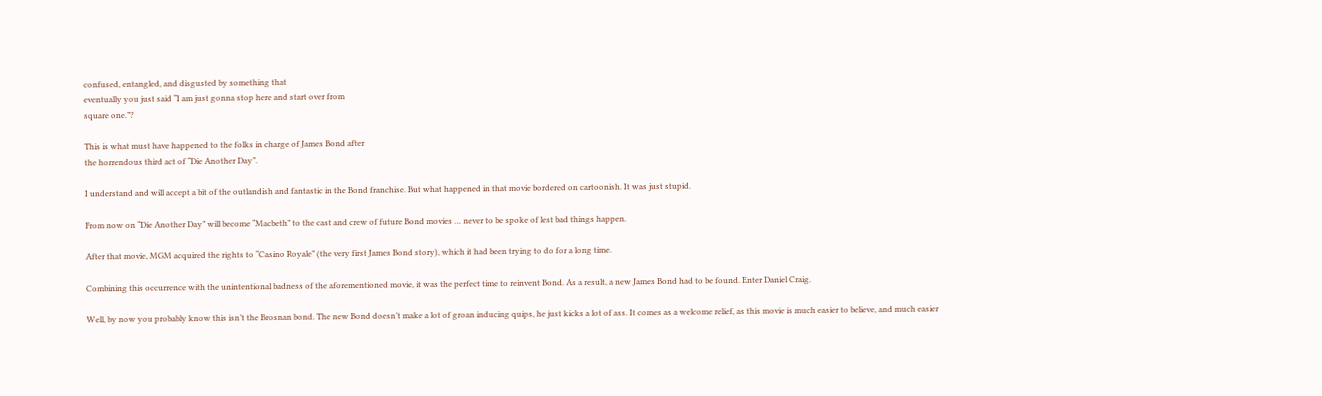confused, entangled, and disgusted by something that
eventually you just said “I am just gonna stop here and start over from
square one.”?

This is what must have happened to the folks in charge of James Bond after
the horrendous third act of “Die Another Day”.

I understand and will accept a bit of the outlandish and fantastic in the Bond franchise. But what happened in that movie bordered on cartoonish. It was just stupid.

From now on “Die Another Day” will become “Macbeth” to the cast and crew of future Bond movies … never to be spoke of lest bad things happen.

After that movie, MGM acquired the rights to “Casino Royale” (the very first James Bond story), which it had been trying to do for a long time.

Combining this occurrence with the unintentional badness of the aforementioned movie, it was the perfect time to reinvent Bond. As a result, a new James Bond had to be found. Enter Daniel Craig.

Well, by now you probably know this isn’t the Brosnan bond. The new Bond doesn’t make a lot of groan inducing quips, he just kicks a lot of ass. It comes as a welcome relief, as this movie is much easier to believe, and much easier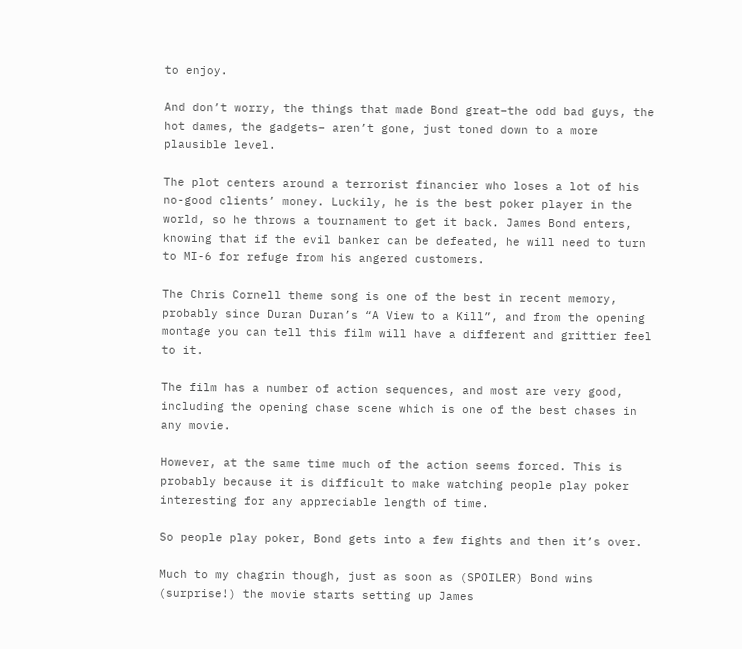to enjoy.

And don’t worry, the things that made Bond great–the odd bad guys, the hot dames, the gadgets– aren’t gone, just toned down to a more plausible level.

The plot centers around a terrorist financier who loses a lot of his no-good clients’ money. Luckily, he is the best poker player in the world, so he throws a tournament to get it back. James Bond enters, knowing that if the evil banker can be defeated, he will need to turn to MI-6 for refuge from his angered customers.

The Chris Cornell theme song is one of the best in recent memory, probably since Duran Duran’s “A View to a Kill”, and from the opening montage you can tell this film will have a different and grittier feel to it.

The film has a number of action sequences, and most are very good, including the opening chase scene which is one of the best chases in any movie.

However, at the same time much of the action seems forced. This is probably because it is difficult to make watching people play poker interesting for any appreciable length of time.

So people play poker, Bond gets into a few fights and then it’s over.

Much to my chagrin though, just as soon as (SPOILER) Bond wins (surprise!) the movie starts setting up James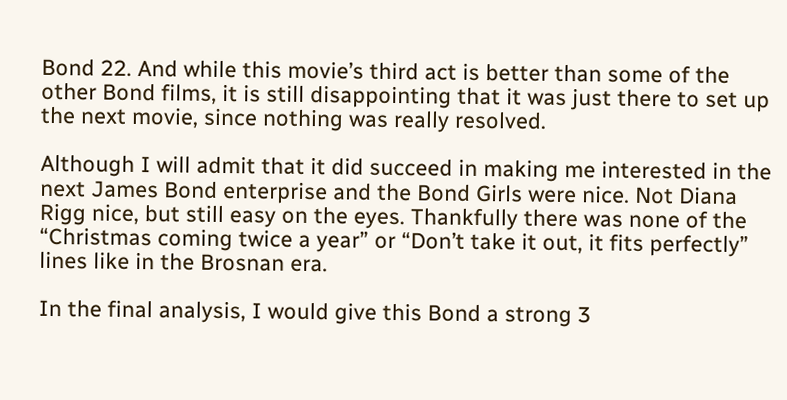Bond 22. And while this movie’s third act is better than some of the other Bond films, it is still disappointing that it was just there to set up the next movie, since nothing was really resolved.

Although I will admit that it did succeed in making me interested in the next James Bond enterprise and the Bond Girls were nice. Not Diana Rigg nice, but still easy on the eyes. Thankfully there was none of the “Christmas coming twice a year” or “Don’t take it out, it fits perfectly” lines like in the Brosnan era.

In the final analysis, I would give this Bond a strong 3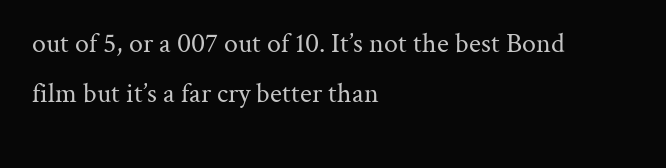out of 5, or a 007 out of 10. It’s not the best Bond film but it’s a far cry better than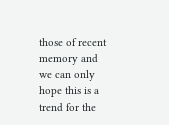those of recent memory and we can only hope this is a trend for the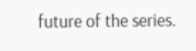future of the series.